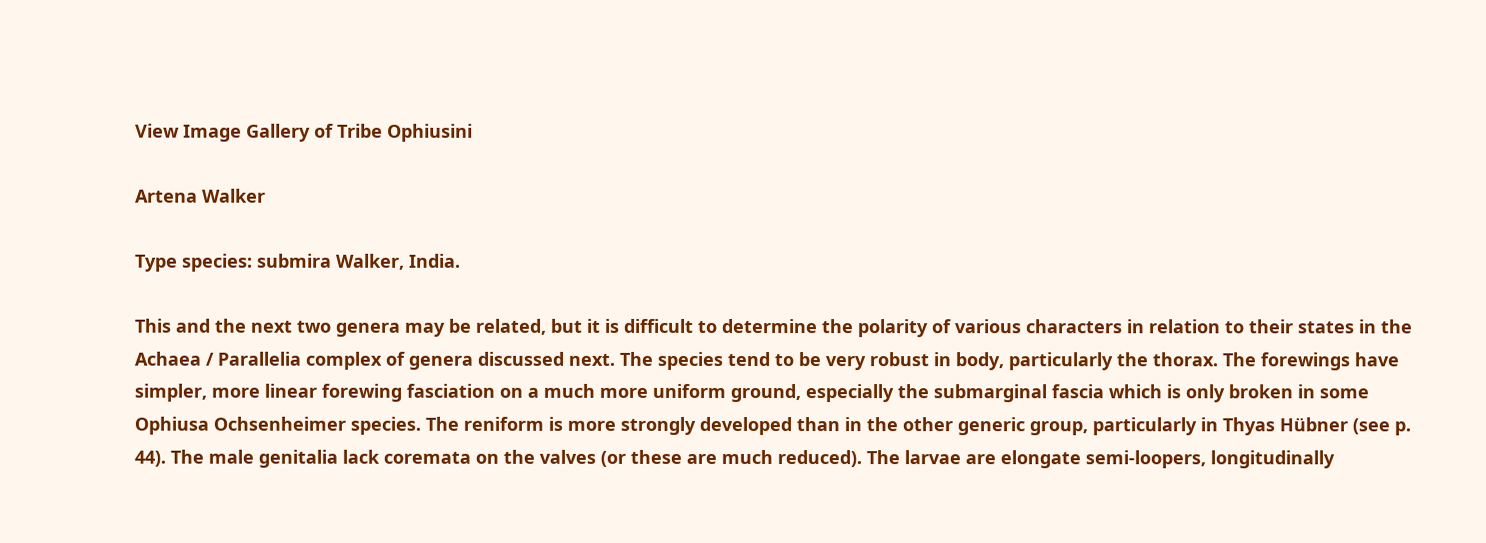View Image Gallery of Tribe Ophiusini

Artena Walker

Type species: submira Walker, India.

This and the next two genera may be related, but it is difficult to determine the polarity of various characters in relation to their states in the Achaea / Parallelia complex of genera discussed next. The species tend to be very robust in body, particularly the thorax. The forewings have simpler, more linear forewing fasciation on a much more uniform ground, especially the submarginal fascia which is only broken in some Ophiusa Ochsenheimer species. The reniform is more strongly developed than in the other generic group, particularly in Thyas Hübner (see p. 44). The male genitalia lack coremata on the valves (or these are much reduced). The larvae are elongate semi-loopers, longitudinally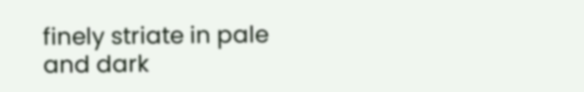finely striate in pale and dark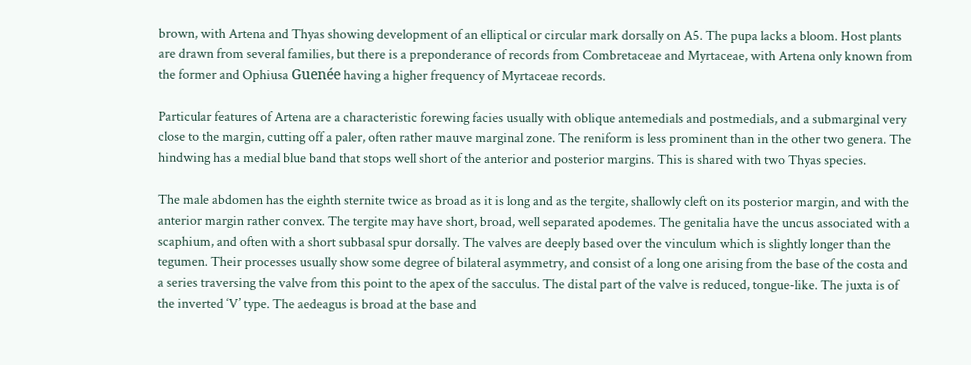brown, with Artena and Thyas showing development of an elliptical or circular mark dorsally on A5. The pupa lacks a bloom. Host plants are drawn from several families, but there is a preponderance of records from Combretaceae and Myrtaceae, with Artena only known from the former and Ophiusa Guenée having a higher frequency of Myrtaceae records.

Particular features of Artena are a characteristic forewing facies usually with oblique antemedials and postmedials, and a submarginal very close to the margin, cutting off a paler, often rather mauve marginal zone. The reniform is less prominent than in the other two genera. The hindwing has a medial blue band that stops well short of the anterior and posterior margins. This is shared with two Thyas species.

The male abdomen has the eighth sternite twice as broad as it is long and as the tergite, shallowly cleft on its posterior margin, and with the anterior margin rather convex. The tergite may have short, broad, well separated apodemes. The genitalia have the uncus associated with a scaphium, and often with a short subbasal spur dorsally. The valves are deeply based over the vinculum which is slightly longer than the tegumen. Their processes usually show some degree of bilateral asymmetry, and consist of a long one arising from the base of the costa and a series traversing the valve from this point to the apex of the sacculus. The distal part of the valve is reduced, tongue-like. The juxta is of the inverted ‘V’ type. The aedeagus is broad at the base and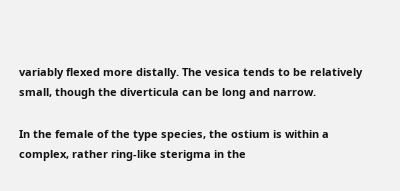variably flexed more distally. The vesica tends to be relatively small, though the diverticula can be long and narrow.

In the female of the type species, the ostium is within a complex, rather ring-like sterigma in the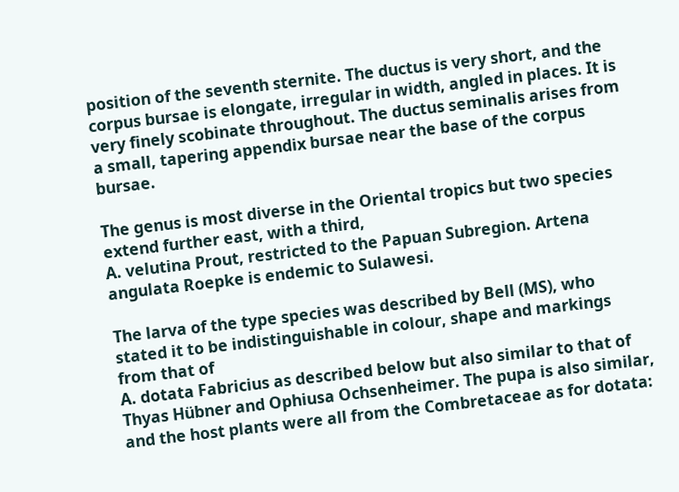position of the seventh sternite. The ductus is very short, and the corpus bursae is elongate, irregular in width, angled in places. It is very finely scobinate throughout. The ductus seminalis arises from a small, tapering appendix bursae near the base of the corpus bursae.

The genus is most diverse in the Oriental tropics but two species extend further east, with a third,
A. velutina Prout, restricted to the Papuan Subregion. Artena angulata Roepke is endemic to Sulawesi.

The larva of the type species was described by Bell (MS), who stated it to be indistinguishable in colour, shape and markings from that of
A. dotata Fabricius as described below but also similar to that of Thyas Hübner and Ophiusa Ochsenheimer. The pupa is also similar, and the host plants were all from the Combretaceae as for dotata: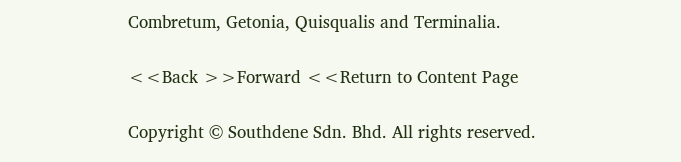Combretum, Getonia, Quisqualis and Terminalia.

<<Back >>Forward <<Return to Content Page

Copyright © Southdene Sdn. Bhd. All rights reserved.